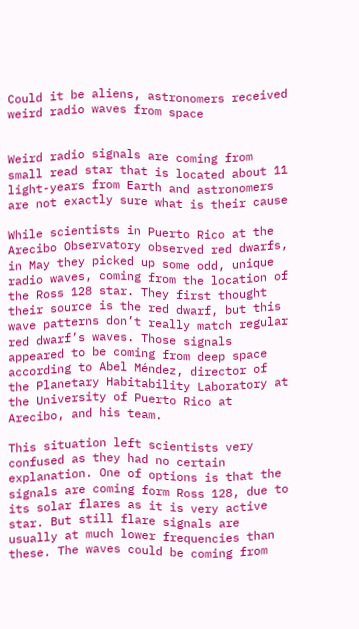Could it be aliens, astronomers received weird radio waves from space


Weird radio signals are coming from small read star that is located about 11 light-years from Earth and astronomers are not exactly sure what is their cause

While scientists in Puerto Rico at the Arecibo Observatory observed red dwarfs, in May they picked up some odd, unique radio waves, coming from the location of the Ross 128 star. They first thought their source is the red dwarf, but this wave patterns don’t really match regular red dwarf’s waves. Those signals appeared to be coming from deep space according to Abel Méndez, director of the Planetary Habitability Laboratory at the University of Puerto Rico at Arecibo, and his team.

This situation left scientists very confused as they had no certain explanation. One of options is that the signals are coming form Ross 128, due to its solar flares as it is very active star. But still flare signals are usually at much lower frequencies than these. The waves could be coming from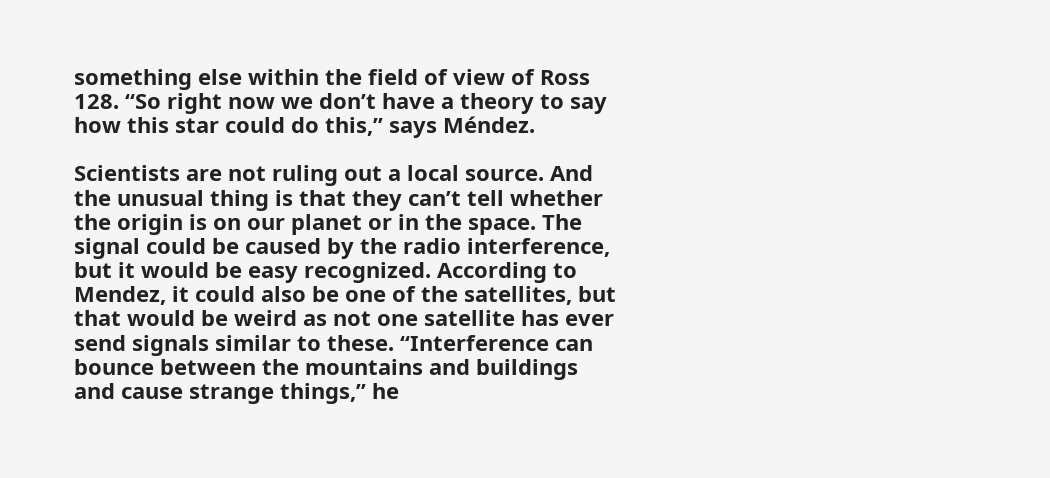something else within the field of view of Ross 128. “So right now we don’t have a theory to say how this star could do this,” says Méndez.

Scientists are not ruling out a local source. And the unusual thing is that they can’t tell whether the origin is on our planet or in the space. The signal could be caused by the radio interference, but it would be easy recognized. According to Mendez, it could also be one of the satellites, but that would be weird as not one satellite has ever send signals similar to these. “Interference can bounce between the mountains and buildings and cause strange things,” he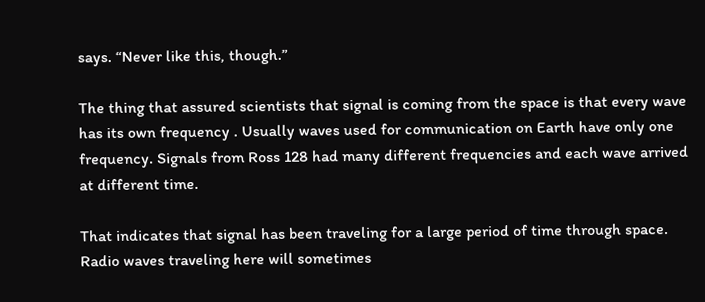says. “Never like this, though.”

The thing that assured scientists that signal is coming from the space is that every wave has its own frequency . Usually waves used for communication on Earth have only one frequency. Signals from Ross 128 had many different frequencies and each wave arrived at different time.

That indicates that signal has been traveling for a large period of time through space. Radio waves traveling here will sometimes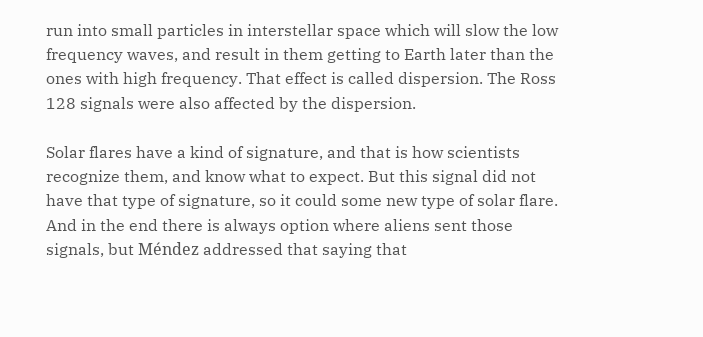run into small particles in interstellar space which will slow the low frequency waves, and result in them getting to Earth later than the ones with high frequency. That effect is called dispersion. The Ross 128 signals were also affected by the dispersion.

Solar flares have a kind of signature, and that is how scientists recognize them, and know what to expect. But this signal did not have that type of signature, so it could some new type of solar flare. And in the end there is always option where aliens sent those signals, but Méndez addressed that saying that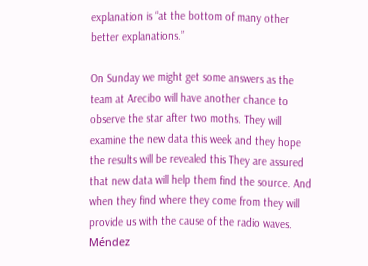explanation is “at the bottom of many other better explanations.”

On Sunday we might get some answers as the team at Arecibo will have another chance to observe the star after two moths. They will examine the new data this week and they hope the results will be revealed this They are assured that new data will help them find the source. And when they find where they come from they will provide us with the cause of the radio waves. Méndez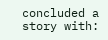concluded a story with: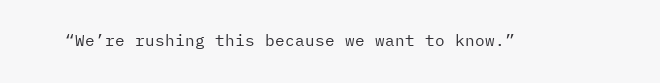“We’re rushing this because we want to know.”